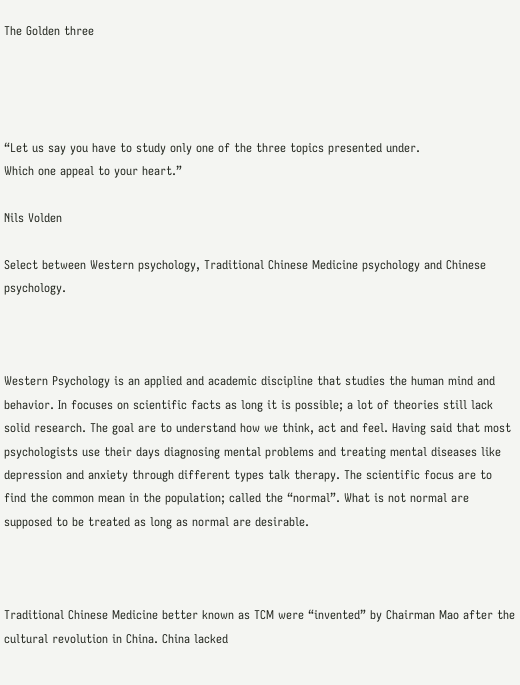The Golden three




“Let us say you have to study only one of the three topics presented under.
Which one appeal to your heart.”

Nils Volden

Select between Western psychology, Traditional Chinese Medicine psychology and Chinese psychology.



Western Psychology is an applied and academic discipline that studies the human mind and behavior. In focuses on scientific facts as long it is possible; a lot of theories still lack solid research. The goal are to understand how we think, act and feel. Having said that most psychologists use their days diagnosing mental problems and treating mental diseases like depression and anxiety through different types talk therapy. The scientific focus are to find the common mean in the population; called the “normal”. What is not normal are supposed to be treated as long as normal are desirable.



Traditional Chinese Medicine better known as TCM were “invented” by Chairman Mao after the cultural revolution in China. China lacked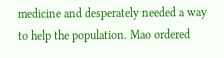medicine and desperately needed a way to help the population. Mao ordered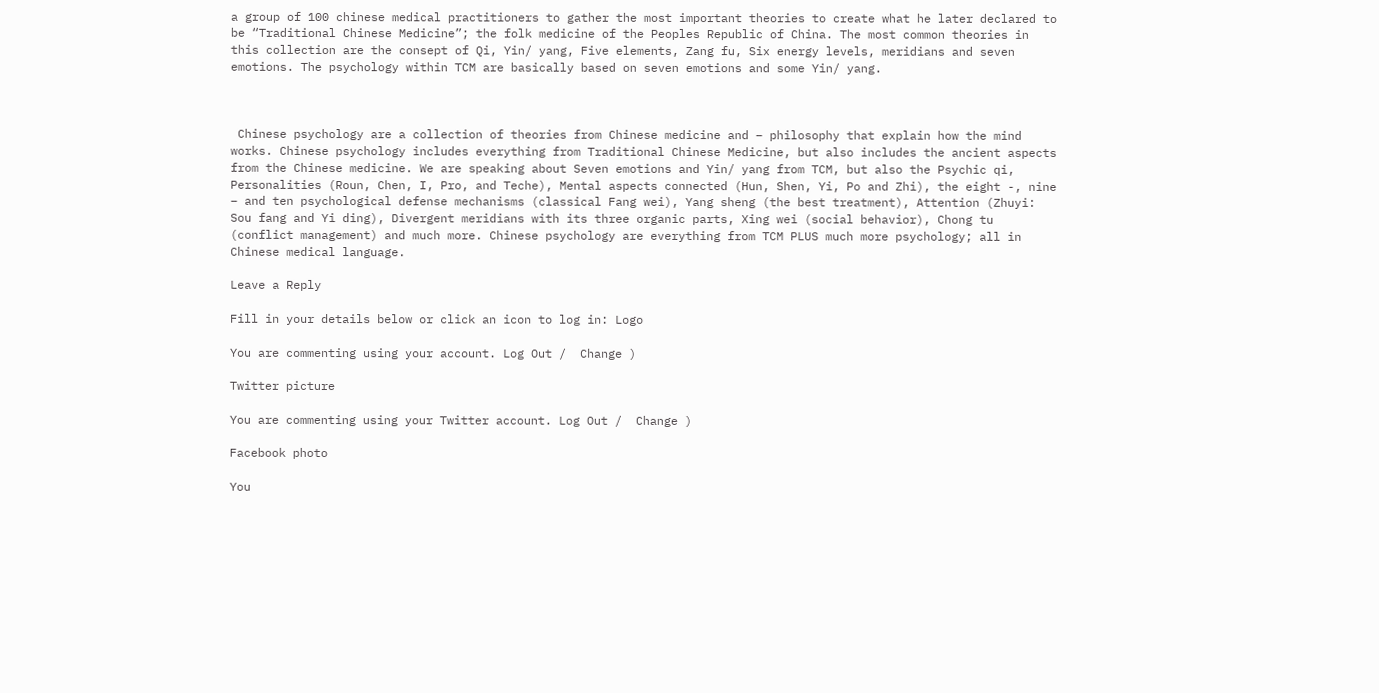a group of 100 chinese medical practitioners to gather the most important theories to create what he later declared to be “Traditional Chinese Medicine”; the folk medicine of the Peoples Republic of China. The most common theories in this collection are the consept of Qi, Yin/ yang, Five elements, Zang fu, Six energy levels, meridians and seven emotions. The psychology within TCM are basically based on seven emotions and some Yin/ yang.



 Chinese psychology are a collection of theories from Chinese medicine and – philosophy that explain how the mind works. Chinese psychology includes everything from Traditional Chinese Medicine, but also includes the ancient aspects from the Chinese medicine. We are speaking about Seven emotions and Yin/ yang from TCM, but also the Psychic qi, Personalities (Roun, Chen, I, Pro, and Teche), Mental aspects connected (Hun, Shen, Yi, Po and Zhi), the eight -, nine – and ten psychological defense mechanisms (classical Fang wei), Yang sheng (the best treatment), Attention (Zhuyi: Sou fang and Yi ding), Divergent meridians with its three organic parts, Xing wei (social behavior), Chong tu (conflict management) and much more. Chinese psychology are everything from TCM PLUS much more psychology; all in Chinese medical language.

Leave a Reply

Fill in your details below or click an icon to log in: Logo

You are commenting using your account. Log Out /  Change )

Twitter picture

You are commenting using your Twitter account. Log Out /  Change )

Facebook photo

You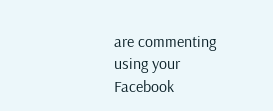are commenting using your Facebook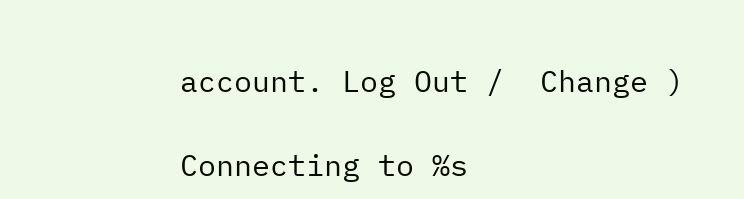account. Log Out /  Change )

Connecting to %s